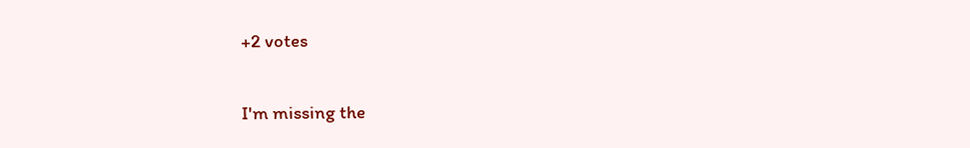+2 votes

I'm missing the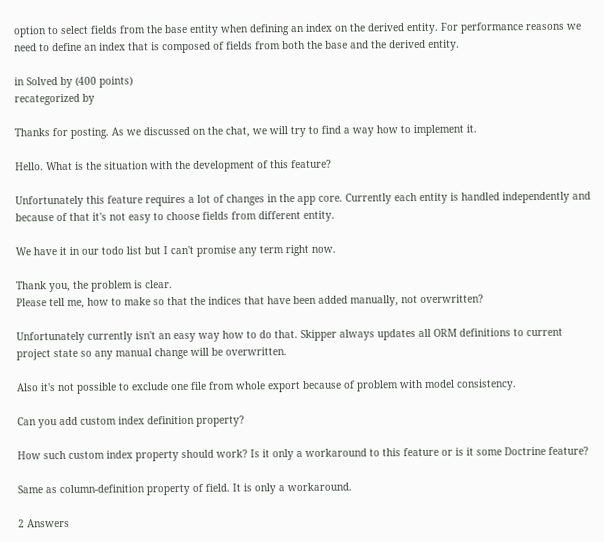option to select fields from the base entity when defining an index on the derived entity. For performance reasons we need to define an index that is composed of fields from both the base and the derived entity.

in Solved by (400 points)
recategorized by

Thanks for posting. As we discussed on the chat, we will try to find a way how to implement it.

Hello. What is the situation with the development of this feature?

Unfortunately this feature requires a lot of changes in the app core. Currently each entity is handled independently and because of that it's not easy to choose fields from different entity.

We have it in our todo list but I can't promise any term right now.

Thank you, the problem is clear.
Please tell me, how to make so that the indices that have been added manually, not overwritten?

Unfortunately currently isn't an easy way how to do that. Skipper always updates all ORM definitions to current project state so any manual change will be overwritten.

Also it's not possible to exclude one file from whole export because of problem with model consistency.

Can you add custom index definition property?

How such custom index property should work? Is it only a workaround to this feature or is it some Doctrine feature?

Same as column-definition property of field. It is only a workaround.

2 Answers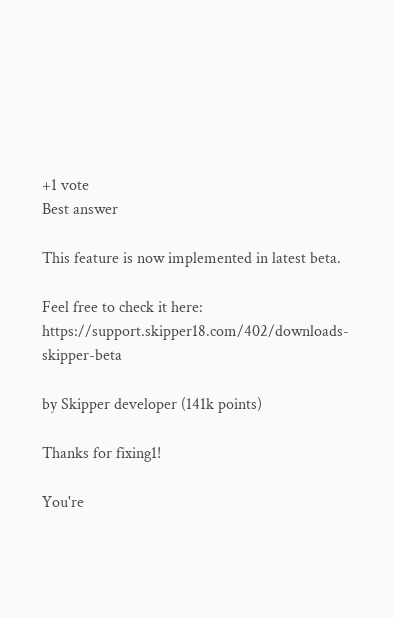+1 vote
Best answer

This feature is now implemented in latest beta.

Feel free to check it here: https://support.skipper18.com/402/downloads-skipper-beta

by Skipper developer (141k points)

Thanks for fixing1!

You're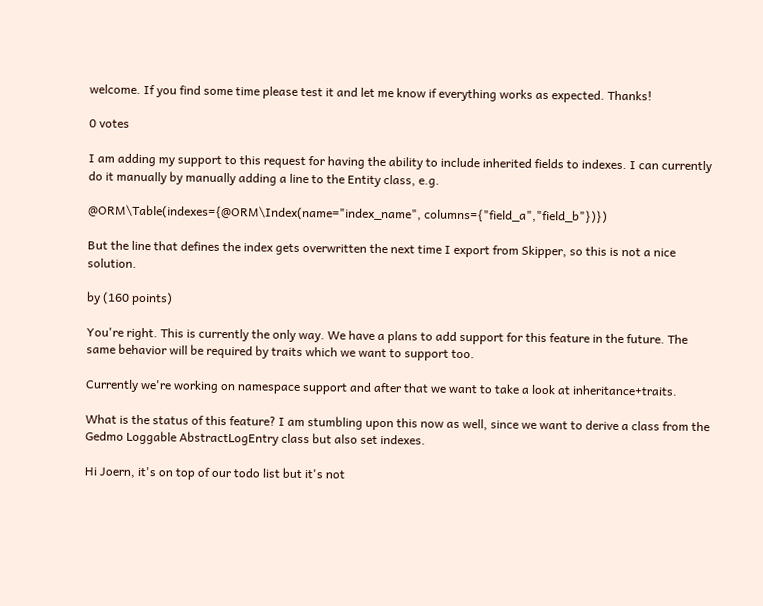welcome. If you find some time please test it and let me know if everything works as expected. Thanks!

0 votes

I am adding my support to this request for having the ability to include inherited fields to indexes. I can currently do it manually by manually adding a line to the Entity class, e.g.

@ORM\Table(indexes={@ORM\Index(name="index_name", columns={"field_a","field_b"})})

But the line that defines the index gets overwritten the next time I export from Skipper, so this is not a nice solution.

by (160 points)

You're right. This is currently the only way. We have a plans to add support for this feature in the future. The same behavior will be required by traits which we want to support too.

Currently we're working on namespace support and after that we want to take a look at inheritance+traits.

What is the status of this feature? I am stumbling upon this now as well, since we want to derive a class from the Gedmo Loggable AbstractLogEntry class but also set indexes.

Hi Joern, it's on top of our todo list but it's not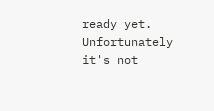ready yet. Unfortunately it's not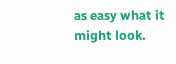as easy what it might look.